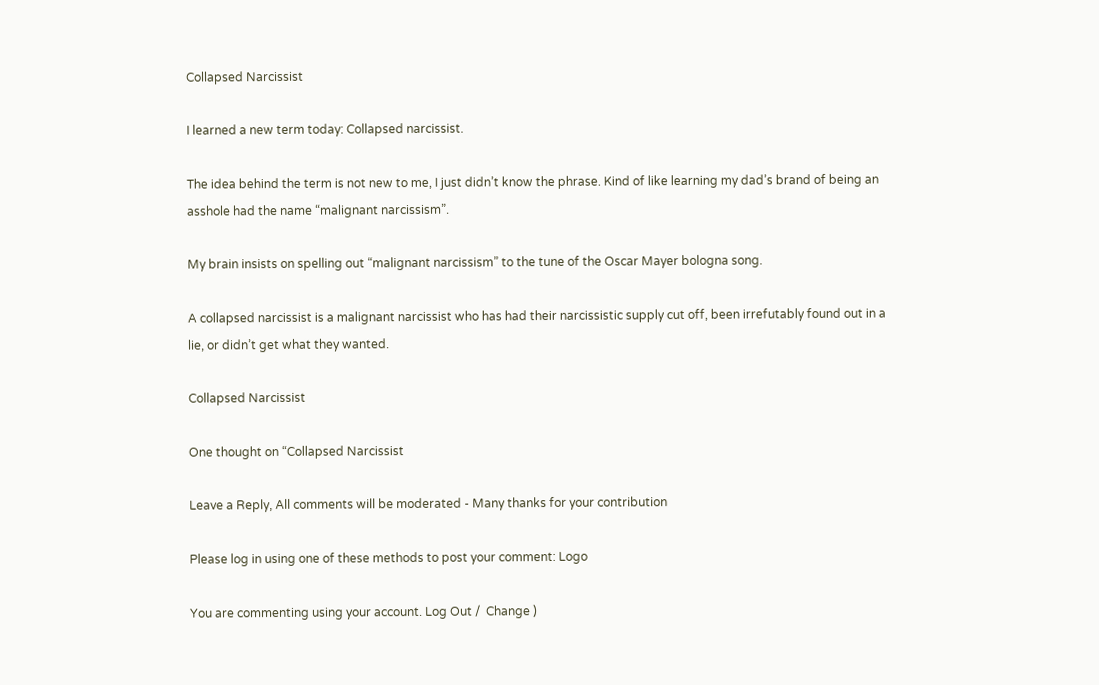Collapsed Narcissist

I learned a new term today: Collapsed narcissist.

The idea behind the term is not new to me, I just didn’t know the phrase. Kind of like learning my dad’s brand of being an asshole had the name “malignant narcissism”.

My brain insists on spelling out “malignant narcissism” to the tune of the Oscar Mayer bologna song.

A collapsed narcissist is a malignant narcissist who has had their narcissistic supply cut off, been irrefutably found out in a lie, or didn’t get what they wanted.

Collapsed Narcissist

One thought on “Collapsed Narcissist

Leave a Reply, All comments will be moderated - Many thanks for your contribution

Please log in using one of these methods to post your comment: Logo

You are commenting using your account. Log Out /  Change )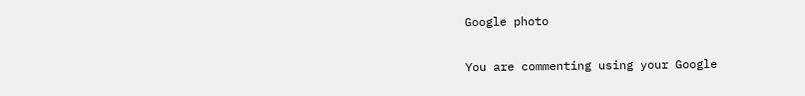Google photo

You are commenting using your Google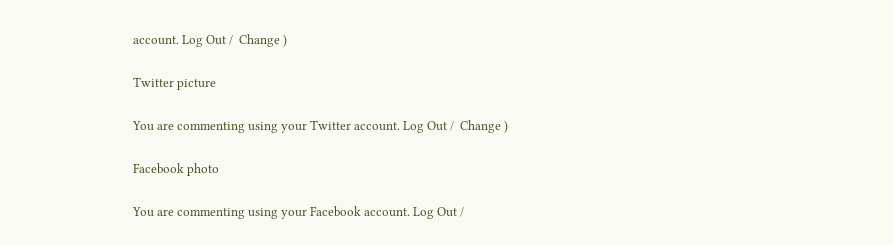account. Log Out /  Change )

Twitter picture

You are commenting using your Twitter account. Log Out /  Change )

Facebook photo

You are commenting using your Facebook account. Log Out /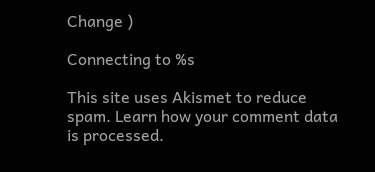Change )

Connecting to %s

This site uses Akismet to reduce spam. Learn how your comment data is processed.